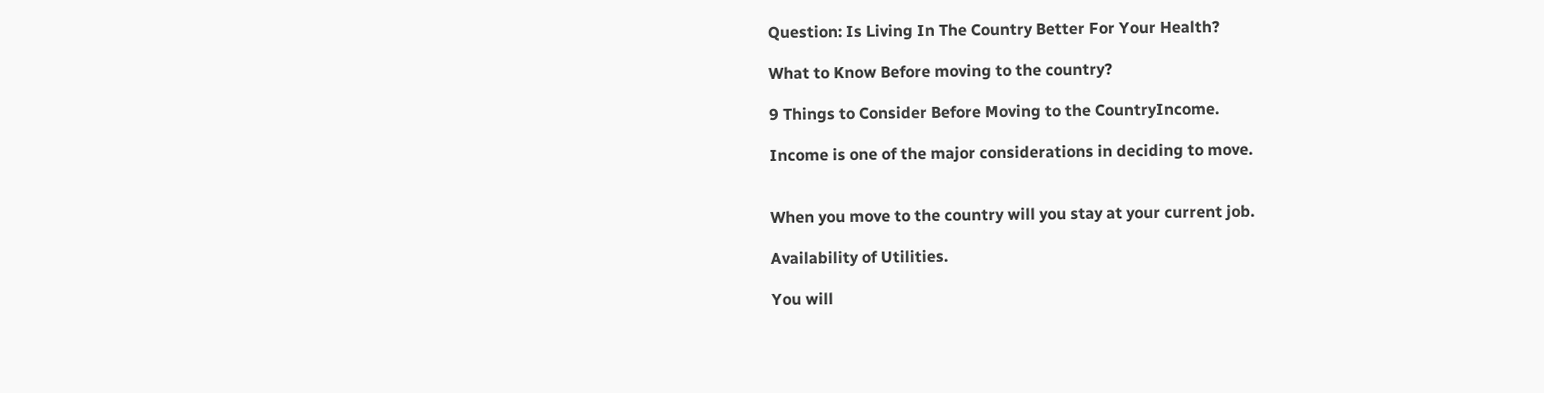Question: Is Living In The Country Better For Your Health?

What to Know Before moving to the country?

9 Things to Consider Before Moving to the CountryIncome.

Income is one of the major considerations in deciding to move.


When you move to the country will you stay at your current job.

Availability of Utilities.

You will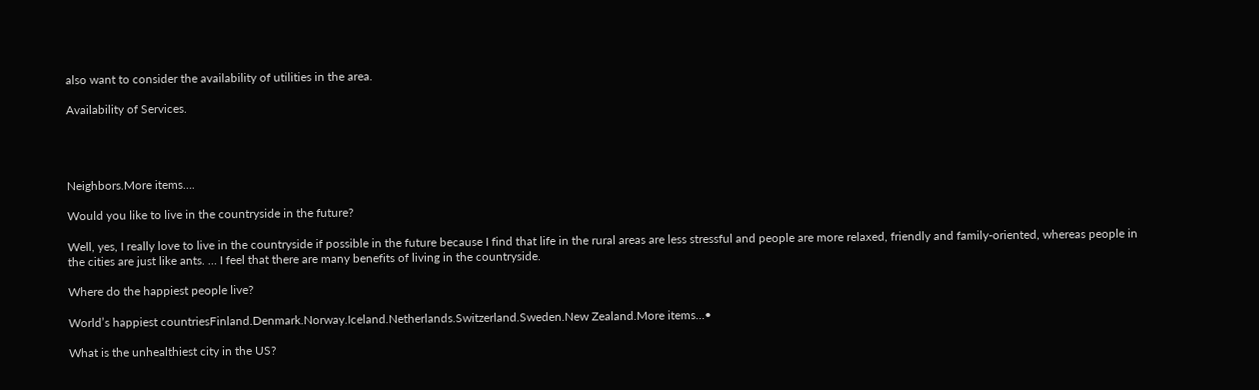also want to consider the availability of utilities in the area.

Availability of Services.




Neighbors.More items….

Would you like to live in the countryside in the future?

Well, yes, I really love to live in the countryside if possible in the future because I find that life in the rural areas are less stressful and people are more relaxed, friendly and family-oriented, whereas people in the cities are just like ants. … I feel that there are many benefits of living in the countryside.

Where do the happiest people live?

World’s happiest countriesFinland.Denmark.Norway.Iceland.Netherlands.Switzerland.Sweden.New Zealand.More items…•

What is the unhealthiest city in the US?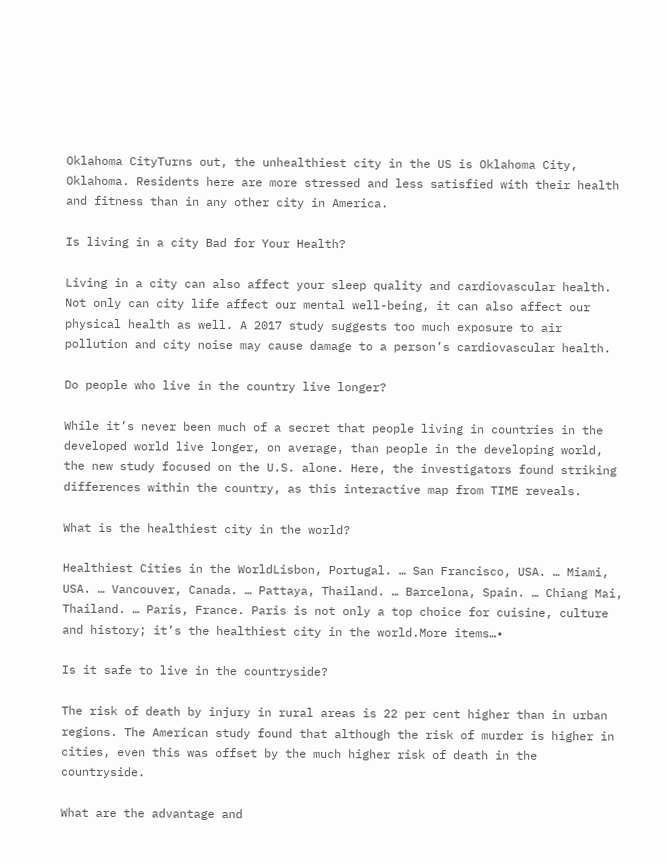Oklahoma CityTurns out, the unhealthiest city in the US is Oklahoma City, Oklahoma. Residents here are more stressed and less satisfied with their health and fitness than in any other city in America.

Is living in a city Bad for Your Health?

Living in a city can also affect your sleep quality and cardiovascular health. Not only can city life affect our mental well-being, it can also affect our physical health as well. A 2017 study suggests too much exposure to air pollution and city noise may cause damage to a person’s cardiovascular health.

Do people who live in the country live longer?

While it’s never been much of a secret that people living in countries in the developed world live longer, on average, than people in the developing world, the new study focused on the U.S. alone. Here, the investigators found striking differences within the country, as this interactive map from TIME reveals.

What is the healthiest city in the world?

Healthiest Cities in the WorldLisbon, Portugal. … San Francisco, USA. … Miami, USA. … Vancouver, Canada. … Pattaya, Thailand. … Barcelona, Spain. … Chiang Mai, Thailand. … Paris, France. Paris is not only a top choice for cuisine, culture and history; it’s the healthiest city in the world.More items…•

Is it safe to live in the countryside?

The risk of death by injury in rural areas is 22 per cent higher than in urban regions. The American study found that although the risk of murder is higher in cities, even this was offset by the much higher risk of death in the countryside.

What are the advantage and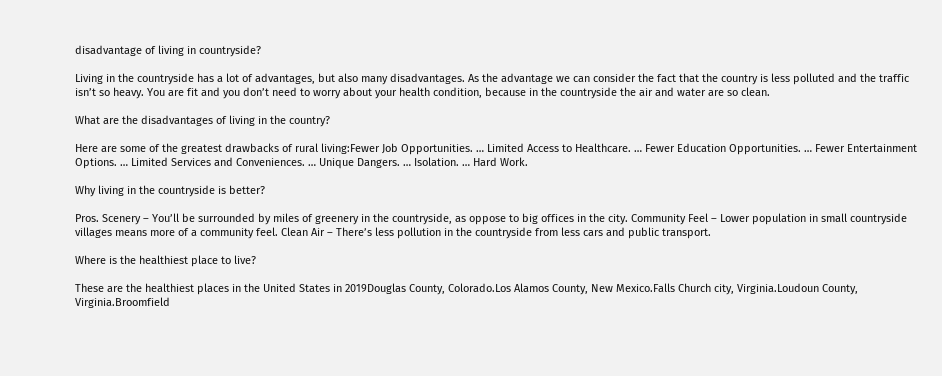disadvantage of living in countryside?

Living in the countryside has a lot of advantages, but also many disadvantages. As the advantage we can consider the fact that the country is less polluted and the traffic isn’t so heavy. You are fit and you don’t need to worry about your health condition, because in the countryside the air and water are so clean.

What are the disadvantages of living in the country?

Here are some of the greatest drawbacks of rural living:Fewer Job Opportunities. … Limited Access to Healthcare. … Fewer Education Opportunities. … Fewer Entertainment Options. … Limited Services and Conveniences. … Unique Dangers. … Isolation. … Hard Work.

Why living in the countryside is better?

Pros. Scenery – You’ll be surrounded by miles of greenery in the countryside, as oppose to big offices in the city. Community Feel – Lower population in small countryside villages means more of a community feel. Clean Air – There’s less pollution in the countryside from less cars and public transport.

Where is the healthiest place to live?

These are the healthiest places in the United States in 2019Douglas County, Colorado.Los Alamos County, New Mexico.Falls Church city, Virginia.Loudoun County, Virginia.Broomfield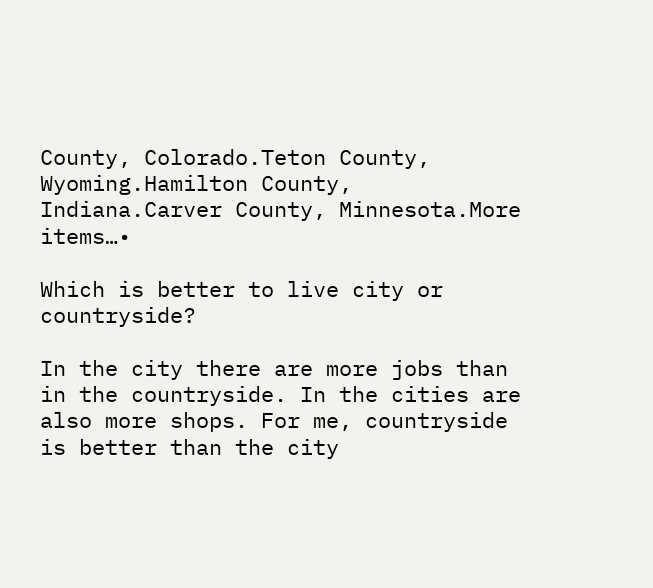County, Colorado.Teton County, Wyoming.Hamilton County, Indiana.Carver County, Minnesota.More items…•

Which is better to live city or countryside?

In the city there are more jobs than in the countryside. In the cities are also more shops. For me, countryside is better than the city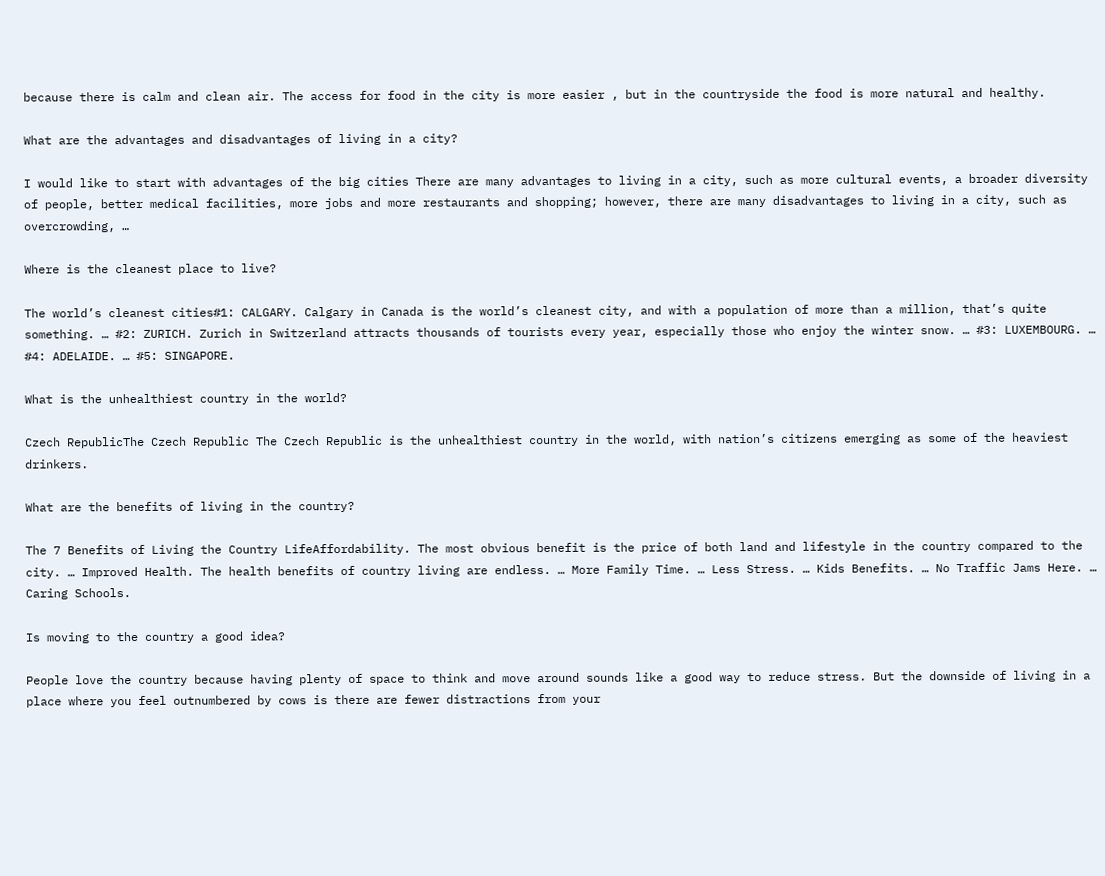because there is calm and clean air. The access for food in the city is more easier , but in the countryside the food is more natural and healthy.

What are the advantages and disadvantages of living in a city?

I would like to start with advantages of the big cities There are many advantages to living in a city, such as more cultural events, a broader diversity of people, better medical facilities, more jobs and more restaurants and shopping; however, there are many disadvantages to living in a city, such as overcrowding, …

Where is the cleanest place to live?

The world’s cleanest cities#1: CALGARY. Calgary in Canada is the world’s cleanest city, and with a population of more than a million, that’s quite something. … #2: ZURICH. Zurich in Switzerland attracts thousands of tourists every year, especially those who enjoy the winter snow. … #3: LUXEMBOURG. … #4: ADELAIDE. … #5: SINGAPORE.

What is the unhealthiest country in the world?

Czech RepublicThe Czech Republic The Czech Republic is the unhealthiest country in the world, with nation’s citizens emerging as some of the heaviest drinkers.

What are the benefits of living in the country?

The 7 Benefits of Living the Country LifeAffordability. The most obvious benefit is the price of both land and lifestyle in the country compared to the city. … Improved Health. The health benefits of country living are endless. … More Family Time. … Less Stress. … Kids Benefits. … No Traffic Jams Here. … Caring Schools.

Is moving to the country a good idea?

People love the country because having plenty of space to think and move around sounds like a good way to reduce stress. But the downside of living in a place where you feel outnumbered by cows is there are fewer distractions from your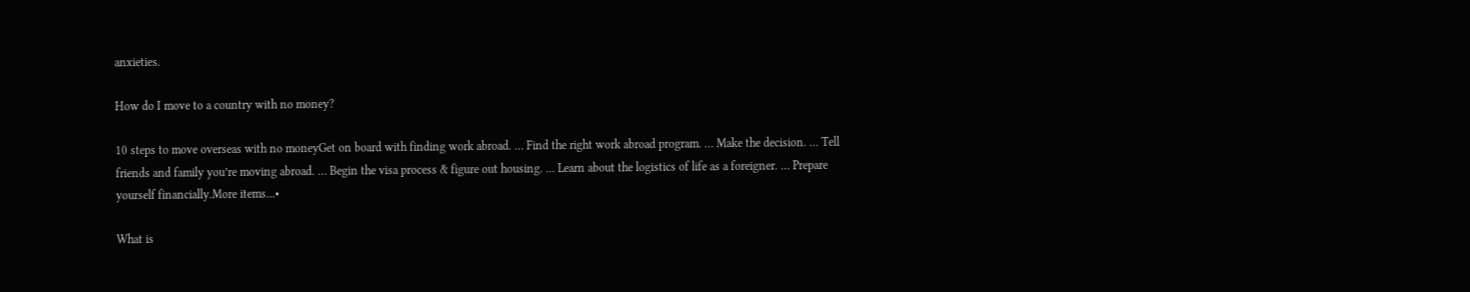anxieties.

How do I move to a country with no money?

10 steps to move overseas with no moneyGet on board with finding work abroad. … Find the right work abroad program. … Make the decision. … Tell friends and family you’re moving abroad. … Begin the visa process & figure out housing. … Learn about the logistics of life as a foreigner. … Prepare yourself financially.More items…•

What is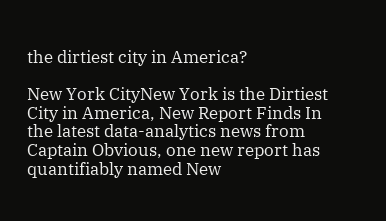the dirtiest city in America?

New York CityNew York is the Dirtiest City in America, New Report Finds In the latest data-analytics news from Captain Obvious, one new report has quantifiably named New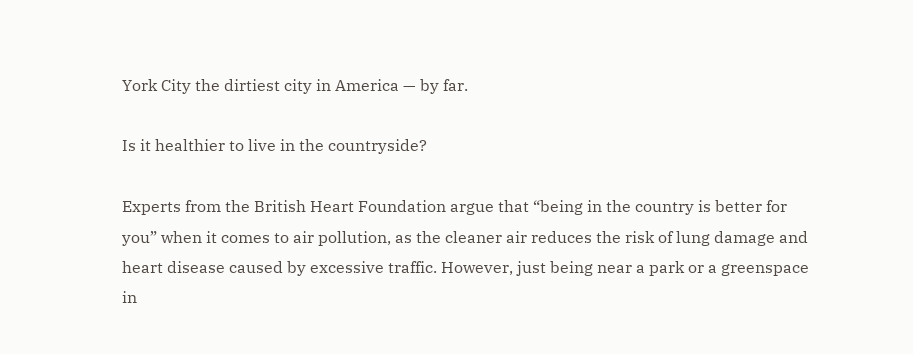York City the dirtiest city in America — by far.

Is it healthier to live in the countryside?

Experts from the British Heart Foundation argue that “being in the country is better for you” when it comes to air pollution, as the cleaner air reduces the risk of lung damage and heart disease caused by excessive traffic. However, just being near a park or a greenspace in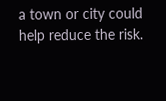a town or city could help reduce the risk.